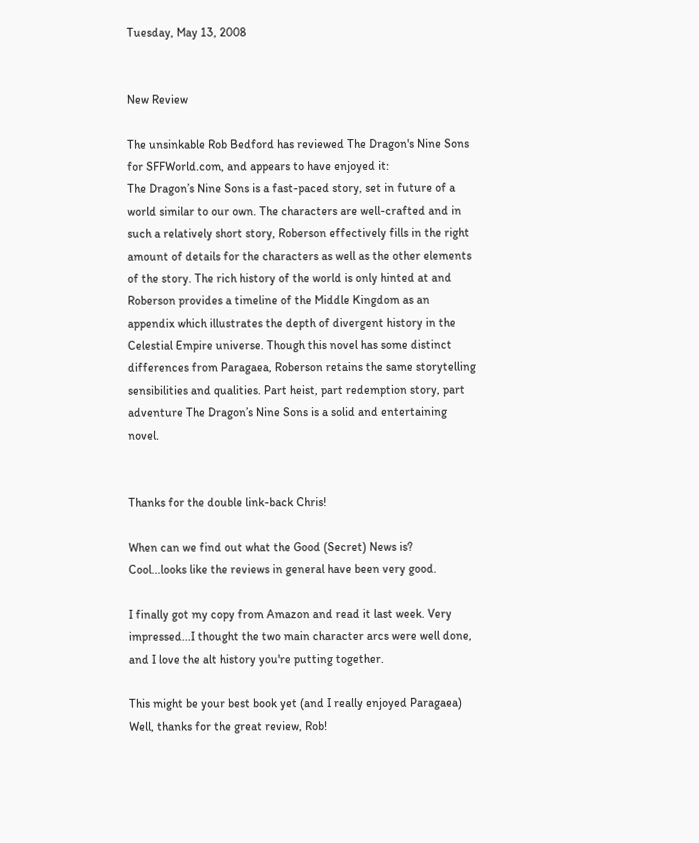Tuesday, May 13, 2008


New Review

The unsinkable Rob Bedford has reviewed The Dragon's Nine Sons for SFFWorld.com, and appears to have enjoyed it:
The Dragon’s Nine Sons is a fast-paced story, set in future of a world similar to our own. The characters are well-crafted and in such a relatively short story, Roberson effectively fills in the right amount of details for the characters as well as the other elements of the story. The rich history of the world is only hinted at and Roberson provides a timeline of the Middle Kingdom as an appendix which illustrates the depth of divergent history in the Celestial Empire universe. Though this novel has some distinct differences from Paragaea, Roberson retains the same storytelling sensibilities and qualities. Part heist, part redemption story, part adventure The Dragon’s Nine Sons is a solid and entertaining novel.


Thanks for the double link-back Chris!

When can we find out what the Good (Secret) News is?
Cool...looks like the reviews in general have been very good.

I finally got my copy from Amazon and read it last week. Very impressed...I thought the two main character arcs were well done, and I love the alt history you're putting together.

This might be your best book yet (and I really enjoyed Paragaea)
Well, thanks for the great review, Rob!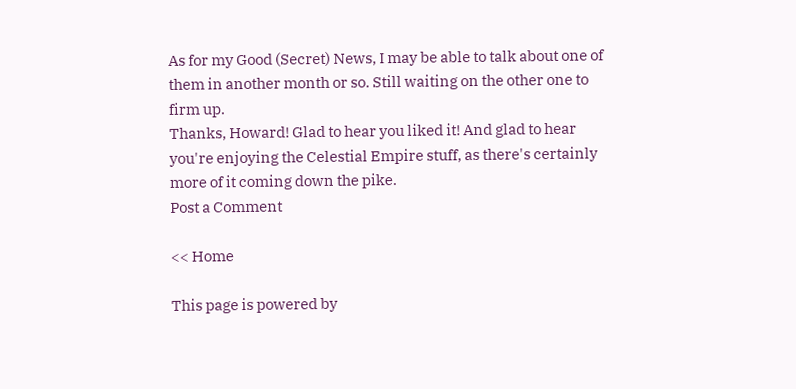As for my Good (Secret) News, I may be able to talk about one of them in another month or so. Still waiting on the other one to firm up.
Thanks, Howard! Glad to hear you liked it! And glad to hear you're enjoying the Celestial Empire stuff, as there's certainly more of it coming down the pike.
Post a Comment

<< Home

This page is powered by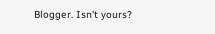Blogger. Isn't yours?